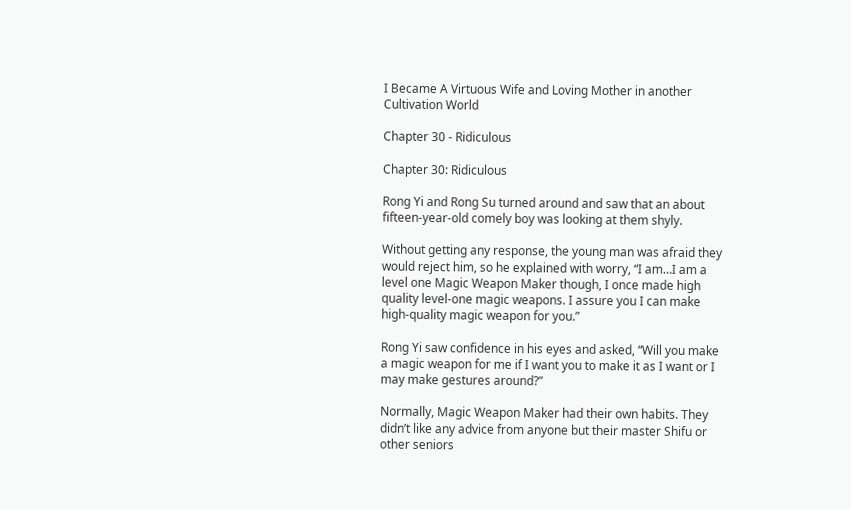I Became A Virtuous Wife and Loving Mother in another Cultivation World

Chapter 30 - Ridiculous

Chapter 30: Ridiculous

Rong Yi and Rong Su turned around and saw that an about fifteen-year-old comely boy was looking at them shyly.

Without getting any response, the young man was afraid they would reject him, so he explained with worry, “I am…I am a level one Magic Weapon Maker though, I once made high quality level-one magic weapons. I assure you I can make high-quality magic weapon for you.”

Rong Yi saw confidence in his eyes and asked, “Will you make a magic weapon for me if I want you to make it as I want or I may make gestures around?”

Normally, Magic Weapon Maker had their own habits. They didn’t like any advice from anyone but their master Shifu or other seniors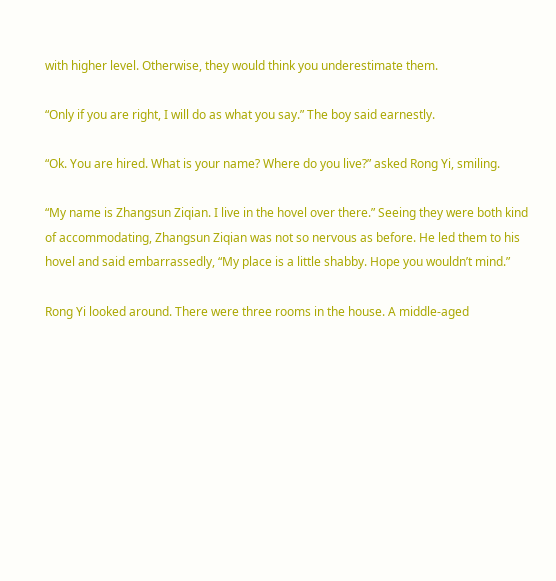with higher level. Otherwise, they would think you underestimate them.

“Only if you are right, I will do as what you say.” The boy said earnestly.

“Ok. You are hired. What is your name? Where do you live?” asked Rong Yi, smiling.

“My name is Zhangsun Ziqian. I live in the hovel over there.” Seeing they were both kind of accommodating, Zhangsun Ziqian was not so nervous as before. He led them to his hovel and said embarrassedly, “My place is a little shabby. Hope you wouldn’t mind.”

Rong Yi looked around. There were three rooms in the house. A middle-aged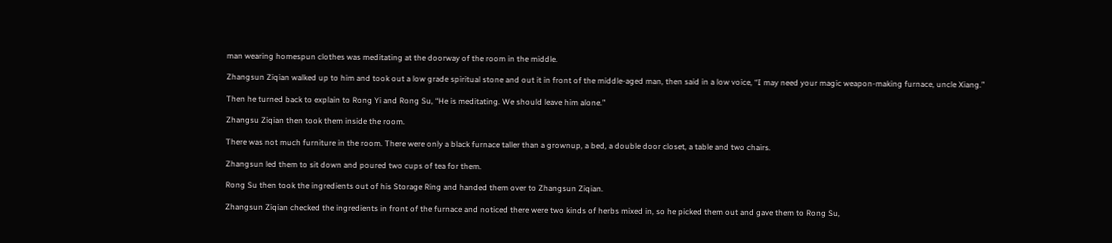man wearing homespun clothes was meditating at the doorway of the room in the middle.

Zhangsun Ziqian walked up to him and took out a low grade spiritual stone and out it in front of the middle-aged man, then said in a low voice, “I may need your magic weapon-making furnace, uncle Xiang.”

Then he turned back to explain to Rong Yi and Rong Su, “He is meditating. We should leave him alone.”

Zhangsu Ziqian then took them inside the room.

There was not much furniture in the room. There were only a black furnace taller than a grownup, a bed, a double door closet, a table and two chairs.

Zhangsun led them to sit down and poured two cups of tea for them.

Rong Su then took the ingredients out of his Storage Ring and handed them over to Zhangsun Ziqian.

Zhangsun Ziqian checked the ingredients in front of the furnace and noticed there were two kinds of herbs mixed in, so he picked them out and gave them to Rong Su,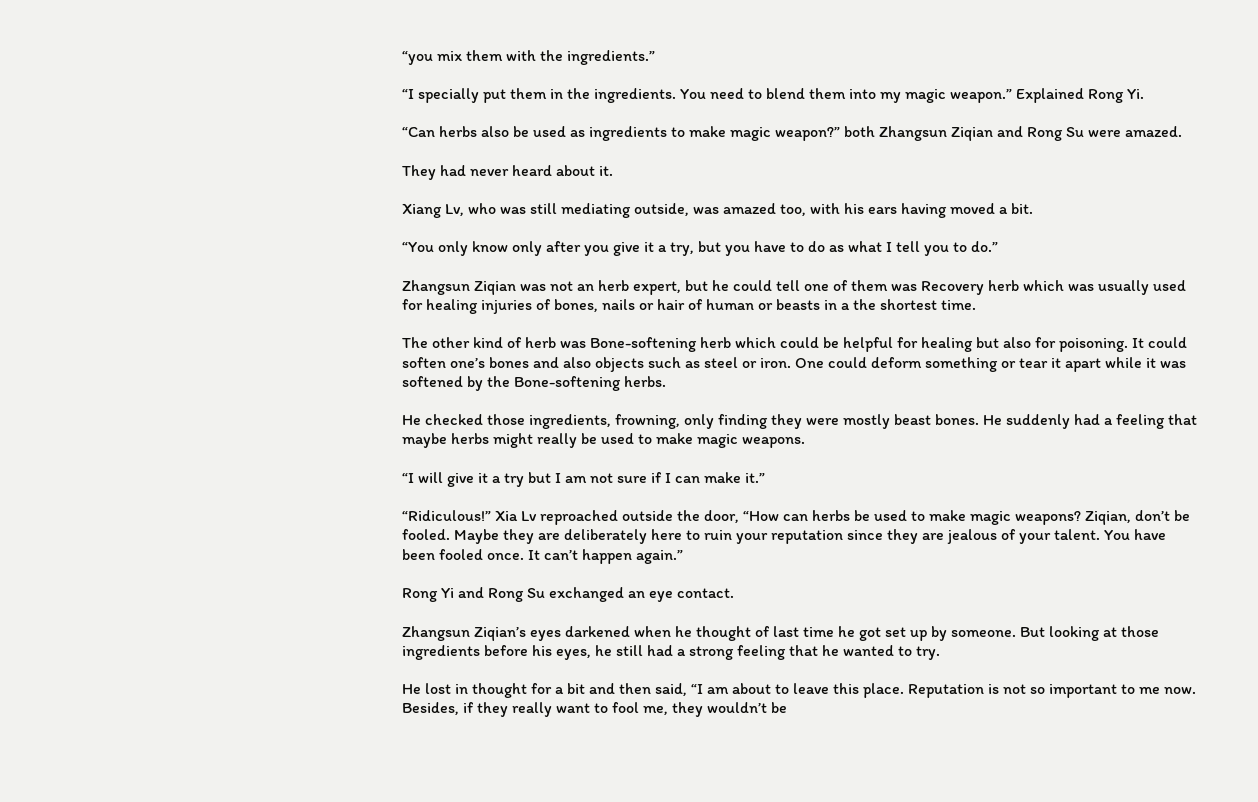“you mix them with the ingredients.”

“I specially put them in the ingredients. You need to blend them into my magic weapon.” Explained Rong Yi.

“Can herbs also be used as ingredients to make magic weapon?” both Zhangsun Ziqian and Rong Su were amazed.

They had never heard about it.

Xiang Lv, who was still mediating outside, was amazed too, with his ears having moved a bit.

“You only know only after you give it a try, but you have to do as what I tell you to do.”

Zhangsun Ziqian was not an herb expert, but he could tell one of them was Recovery herb which was usually used for healing injuries of bones, nails or hair of human or beasts in a the shortest time.

The other kind of herb was Bone-softening herb which could be helpful for healing but also for poisoning. It could soften one’s bones and also objects such as steel or iron. One could deform something or tear it apart while it was softened by the Bone-softening herbs.

He checked those ingredients, frowning, only finding they were mostly beast bones. He suddenly had a feeling that maybe herbs might really be used to make magic weapons.

“I will give it a try but I am not sure if I can make it.”

“Ridiculous!” Xia Lv reproached outside the door, “How can herbs be used to make magic weapons? Ziqian, don’t be fooled. Maybe they are deliberately here to ruin your reputation since they are jealous of your talent. You have been fooled once. It can’t happen again.”

Rong Yi and Rong Su exchanged an eye contact.

Zhangsun Ziqian’s eyes darkened when he thought of last time he got set up by someone. But looking at those ingredients before his eyes, he still had a strong feeling that he wanted to try.

He lost in thought for a bit and then said, “I am about to leave this place. Reputation is not so important to me now. Besides, if they really want to fool me, they wouldn’t be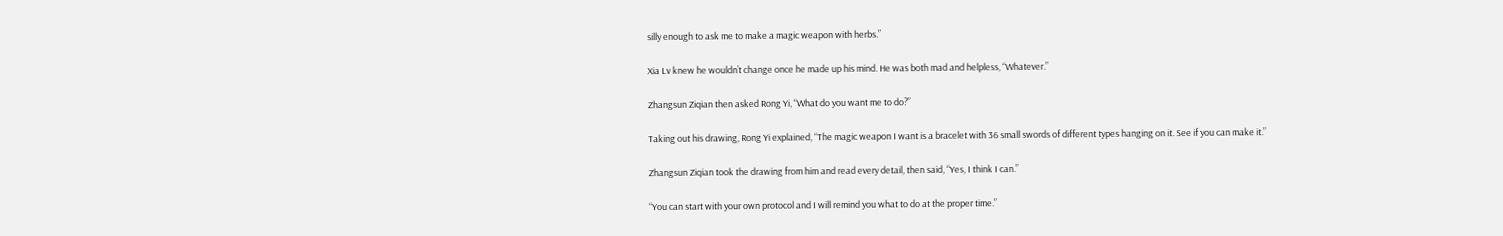silly enough to ask me to make a magic weapon with herbs.”

Xia Lv knew he wouldn’t change once he made up his mind. He was both mad and helpless, “Whatever.”

Zhangsun Ziqian then asked Rong Yi, “What do you want me to do?”

Taking out his drawing, Rong Yi explained, “The magic weapon I want is a bracelet with 36 small swords of different types hanging on it. See if you can make it.”

Zhangsun Ziqian took the drawing from him and read every detail, then said, “Yes, I think I can.”

“You can start with your own protocol and I will remind you what to do at the proper time.”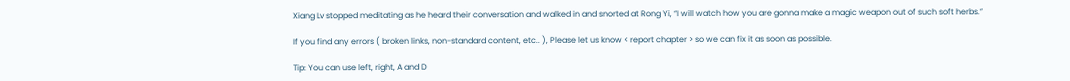Xiang Lv stopped meditating as he heard their conversation and walked in and snorted at Rong Yi, “I will watch how you are gonna make a magic weapon out of such soft herbs.”

If you find any errors ( broken links, non-standard content, etc.. ), Please let us know < report chapter > so we can fix it as soon as possible.

Tip: You can use left, right, A and D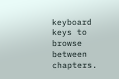keyboard keys to browse between chapters.